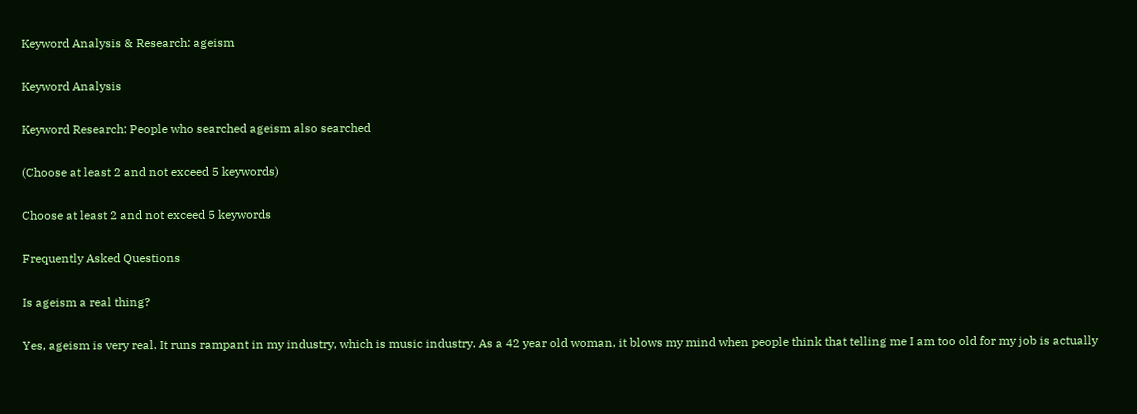Keyword Analysis & Research: ageism

Keyword Analysis

Keyword Research: People who searched ageism also searched

(Choose at least 2 and not exceed 5 keywords)

Choose at least 2 and not exceed 5 keywords

Frequently Asked Questions

Is ageism a real thing?

Yes, ageism is very real. It runs rampant in my industry, which is music industry. As a 42 year old woman, it blows my mind when people think that telling me I am too old for my job is actually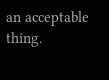an acceptable thing.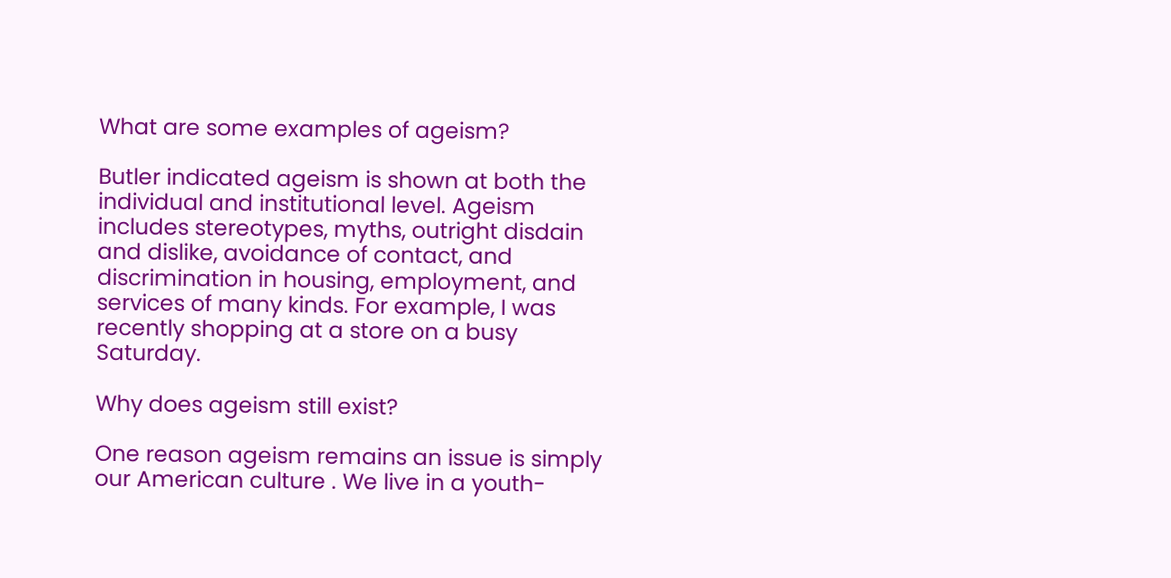What are some examples of ageism?

Butler indicated ageism is shown at both the individual and institutional level. Ageism includes stereotypes, myths, outright disdain and dislike, avoidance of contact, and discrimination in housing, employment, and services of many kinds. For example, I was recently shopping at a store on a busy Saturday.

Why does ageism still exist?

One reason ageism remains an issue is simply our American culture . We live in a youth-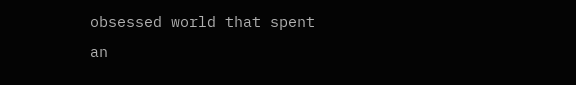obsessed world that spent an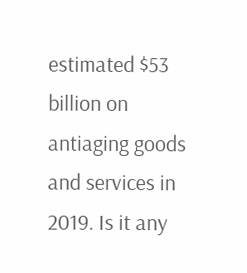estimated $53 billion on antiaging goods and services in 2019. Is it any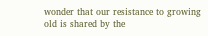wonder that our resistance to growing old is shared by the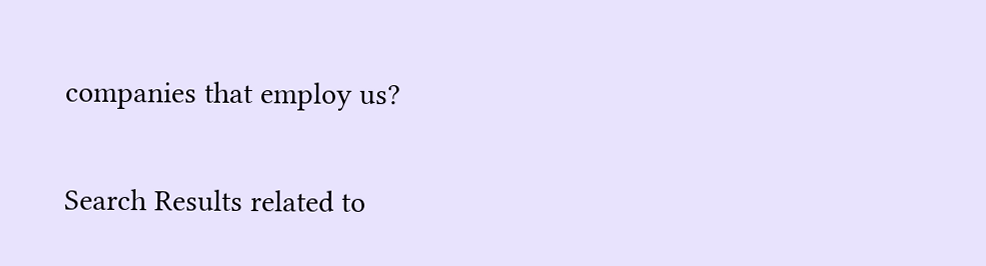companies that employ us?

Search Results related to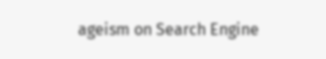ageism on Search Engine